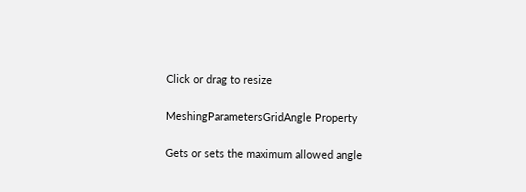Click or drag to resize

MeshingParametersGridAngle Property

Gets or sets the maximum allowed angle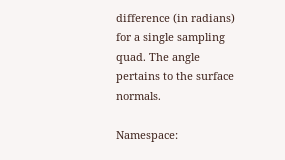difference (in radians) for a single sampling quad. The angle pertains to the surface normals.

Namespace: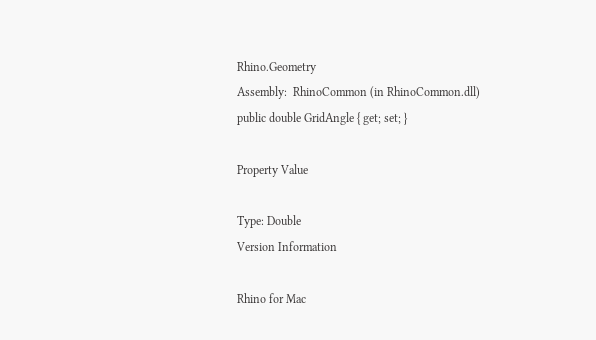Rhino.Geometry
Assembly:  RhinoCommon (in RhinoCommon.dll)
public double GridAngle { get; set; }

Property Value

Type: Double
Version Information

Rhino for Mac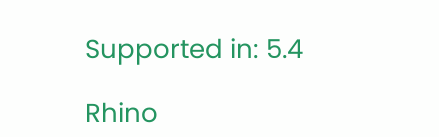Supported in: 5.4

Rhino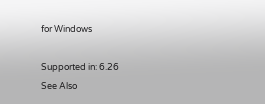for Windows

Supported in: 6.26
See Also